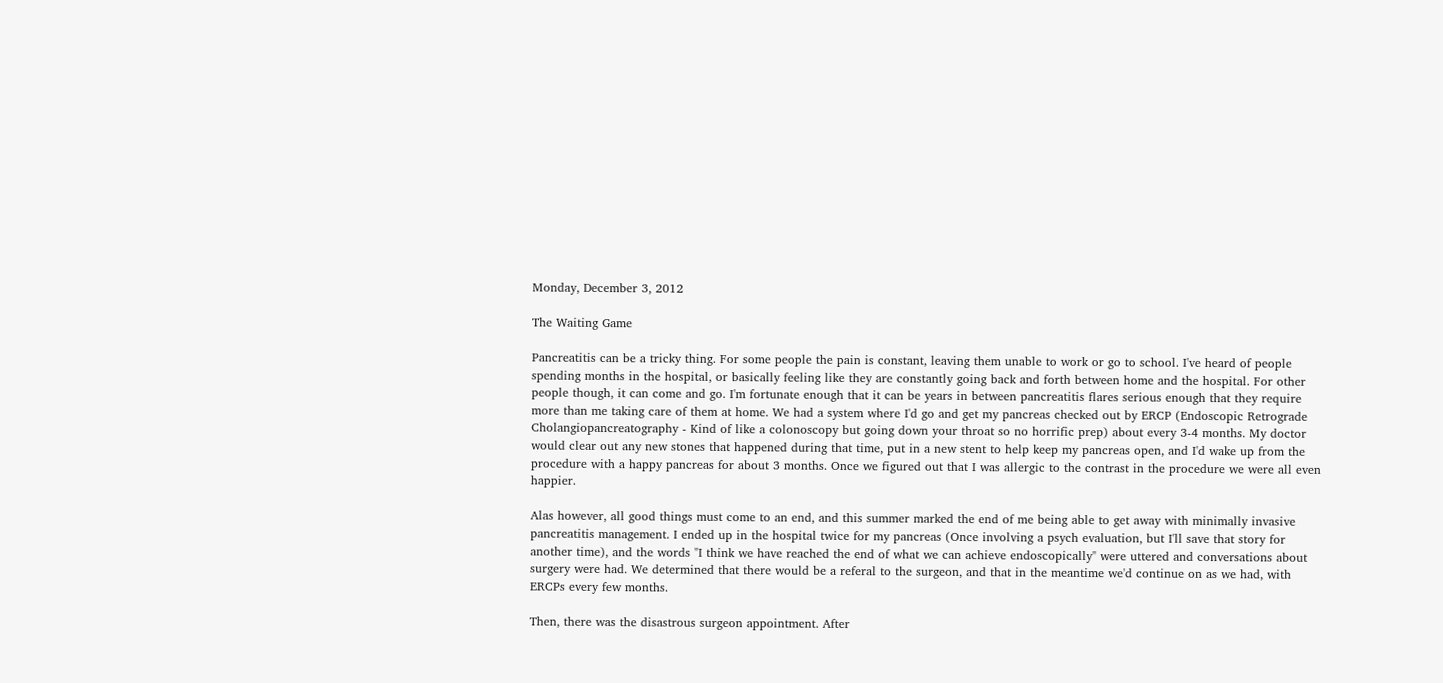Monday, December 3, 2012

The Waiting Game

Pancreatitis can be a tricky thing. For some people the pain is constant, leaving them unable to work or go to school. I've heard of people spending months in the hospital, or basically feeling like they are constantly going back and forth between home and the hospital. For other people though, it can come and go. I'm fortunate enough that it can be years in between pancreatitis flares serious enough that they require more than me taking care of them at home. We had a system where I'd go and get my pancreas checked out by ERCP (Endoscopic Retrograde Cholangiopancreatography - Kind of like a colonoscopy but going down your throat so no horrific prep) about every 3-4 months. My doctor would clear out any new stones that happened during that time, put in a new stent to help keep my pancreas open, and I'd wake up from the procedure with a happy pancreas for about 3 months. Once we figured out that I was allergic to the contrast in the procedure we were all even happier.

Alas however, all good things must come to an end, and this summer marked the end of me being able to get away with minimally invasive pancreatitis management. I ended up in the hospital twice for my pancreas (Once involving a psych evaluation, but I'll save that story for another time), and the words "I think we have reached the end of what we can achieve endoscopically" were uttered and conversations about surgery were had. We determined that there would be a referal to the surgeon, and that in the meantime we'd continue on as we had, with ERCPs every few months.

Then, there was the disastrous surgeon appointment. After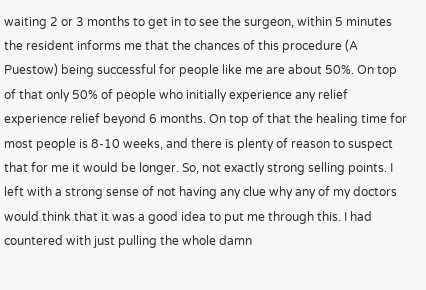waiting 2 or 3 months to get in to see the surgeon, within 5 minutes the resident informs me that the chances of this procedure (A Puestow) being successful for people like me are about 50%. On top of that only 50% of people who initially experience any relief experience relief beyond 6 months. On top of that the healing time for most people is 8-10 weeks, and there is plenty of reason to suspect that for me it would be longer. So, not exactly strong selling points. I left with a strong sense of not having any clue why any of my doctors would think that it was a good idea to put me through this. I had countered with just pulling the whole damn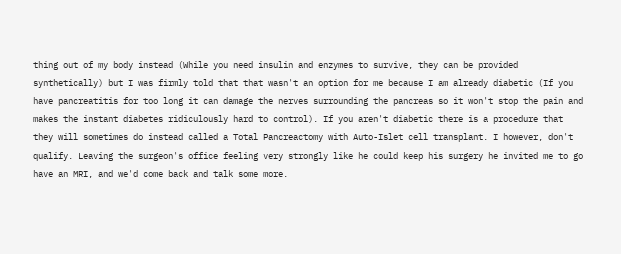thing out of my body instead (While you need insulin and enzymes to survive, they can be provided synthetically) but I was firmly told that that wasn't an option for me because I am already diabetic (If you have pancreatitis for too long it can damage the nerves surrounding the pancreas so it won't stop the pain and makes the instant diabetes ridiculously hard to control). If you aren't diabetic there is a procedure that they will sometimes do instead called a Total Pancreactomy with Auto-Islet cell transplant. I however, don't qualify. Leaving the surgeon's office feeling very strongly like he could keep his surgery he invited me to go have an MRI, and we'd come back and talk some more.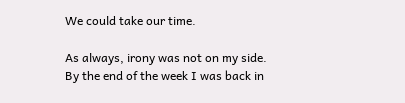We could take our time.

As always, irony was not on my side. By the end of the week I was back in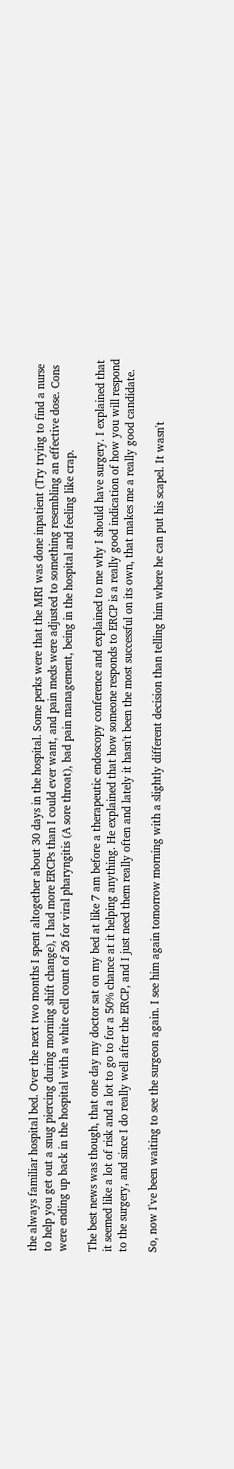the always familiar hospital bed. Over the next two months I spent altogether about 30 days in the hospital. Some perks were that the MRI was done inpatient (Try trying to find a nurse to help you get out a snug piercing during morning shift change), I had more ERCPs than I could ever want, and pain meds were adjusted to something resembling an effective dose. Cons were ending up back in the hospital with a white cell count of 26 for viral pharyngitis (A sore throat), bad pain management, being in the hospital and feeling like crap.

The best news was though, that one day my doctor sat on my bed at like 7 am before a therapeutic endoscopy conference and explained to me why I should have surgery. I explained that it seemed like a lot of risk and a lot to go to for a 50% chance at it helping anything. He explained that how someone responds to ERCP is a really good indication of how you will respond to the surgery, and since I do really well after the ERCP, and I just need them really often and lately it hasn't been the most successful on its own, that makes me a really good candidate.

So, now I've been waiting to see the surgeon again. I see him again tomorrow morning with a slightly different decision than telling him where he can put his scapel. It wasn't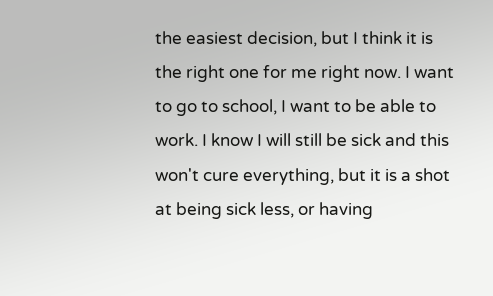the easiest decision, but I think it is the right one for me right now. I want to go to school, I want to be able to work. I know I will still be sick and this won't cure everything, but it is a shot at being sick less, or having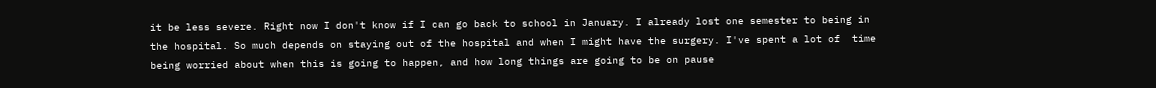it be less severe. Right now I don't know if I can go back to school in January. I already lost one semester to being in the hospital. So much depends on staying out of the hospital and when I might have the surgery. I've spent a lot of  time being worried about when this is going to happen, and how long things are going to be on pause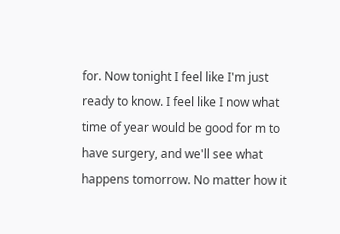for. Now tonight I feel like I'm just ready to know. I feel like I now what time of year would be good for m to have surgery, and we'll see what happens tomorrow. No matter how it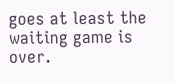goes at least the waiting game is over.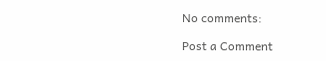No comments:

Post a Comment